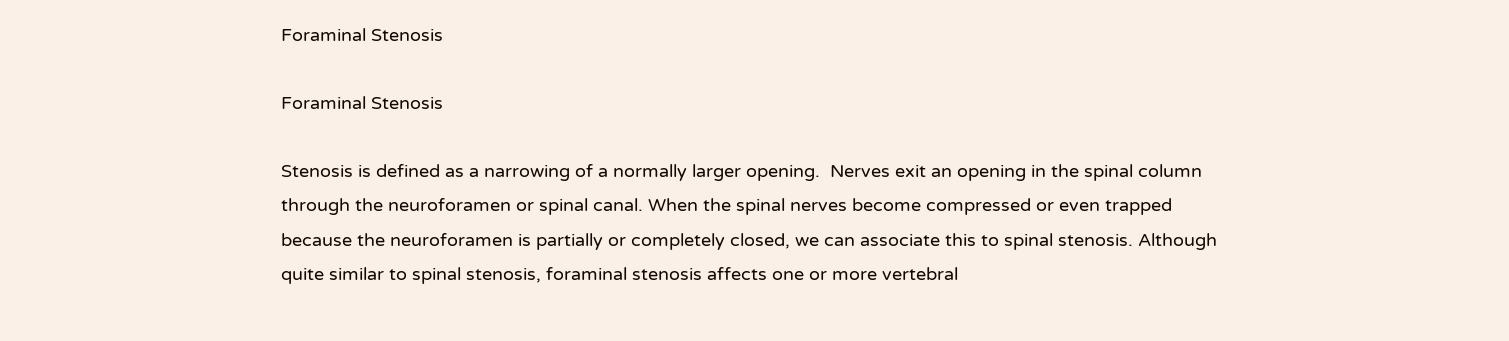Foraminal Stenosis

Foraminal Stenosis

Stenosis is defined as a narrowing of a normally larger opening.  Nerves exit an opening in the spinal column through the neuroforamen or spinal canal. When the spinal nerves become compressed or even trapped because the neuroforamen is partially or completely closed, we can associate this to spinal stenosis. Although quite similar to spinal stenosis, foraminal stenosis affects one or more vertebral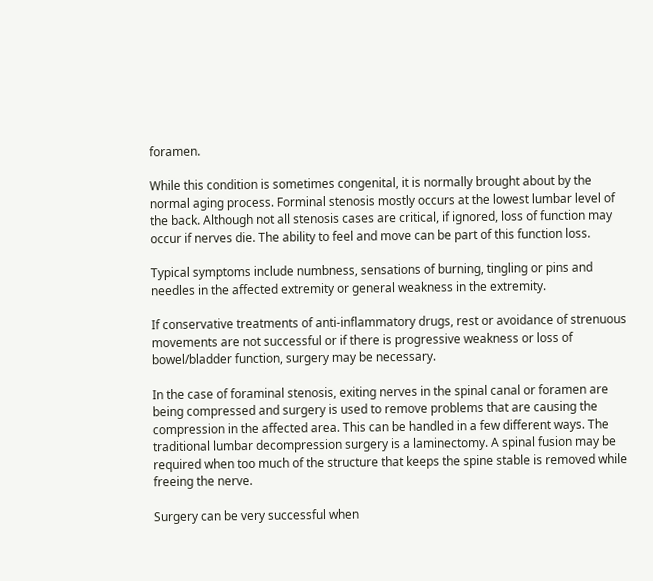foramen.

While this condition is sometimes congenital, it is normally brought about by the normal aging process. Forminal stenosis mostly occurs at the lowest lumbar level of the back. Although not all stenosis cases are critical, if ignored, loss of function may occur if nerves die. The ability to feel and move can be part of this function loss.

Typical symptoms include numbness, sensations of burning, tingling or pins and needles in the affected extremity or general weakness in the extremity.

If conservative treatments of anti-inflammatory drugs, rest or avoidance of strenuous movements are not successful or if there is progressive weakness or loss of bowel/bladder function, surgery may be necessary.

In the case of foraminal stenosis, exiting nerves in the spinal canal or foramen are being compressed and surgery is used to remove problems that are causing the compression in the affected area. This can be handled in a few different ways. The traditional lumbar decompression surgery is a laminectomy. A spinal fusion may be required when too much of the structure that keeps the spine stable is removed while freeing the nerve.

Surgery can be very successful when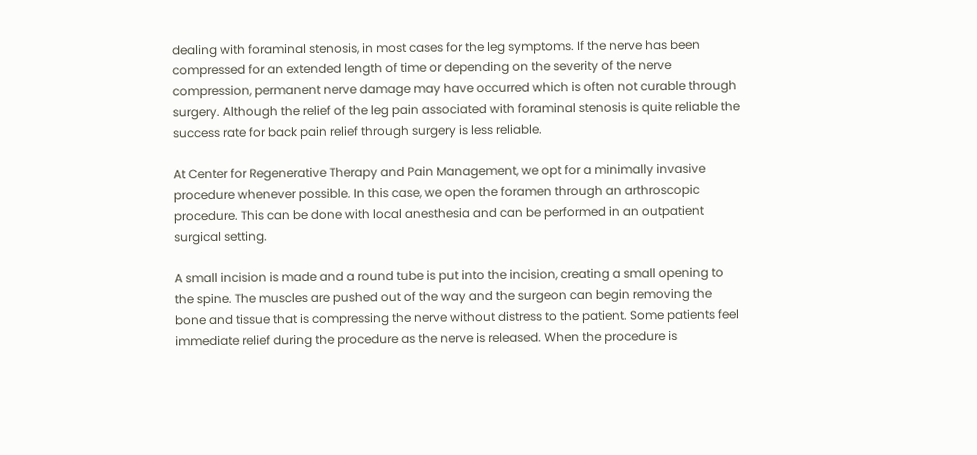dealing with foraminal stenosis, in most cases for the leg symptoms. If the nerve has been compressed for an extended length of time or depending on the severity of the nerve compression, permanent nerve damage may have occurred which is often not curable through surgery. Although the relief of the leg pain associated with foraminal stenosis is quite reliable the success rate for back pain relief through surgery is less reliable.

At Center for Regenerative Therapy and Pain Management, we opt for a minimally invasive procedure whenever possible. In this case, we open the foramen through an arthroscopic procedure. This can be done with local anesthesia and can be performed in an outpatient surgical setting.

A small incision is made and a round tube is put into the incision, creating a small opening to the spine. The muscles are pushed out of the way and the surgeon can begin removing the bone and tissue that is compressing the nerve without distress to the patient. Some patients feel immediate relief during the procedure as the nerve is released. When the procedure is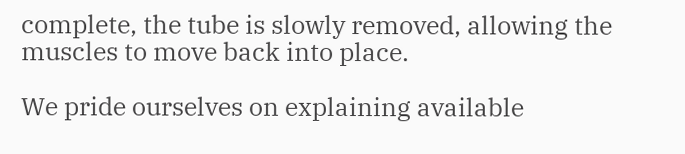complete, the tube is slowly removed, allowing the muscles to move back into place.

We pride ourselves on explaining available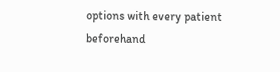options with every patient beforehand